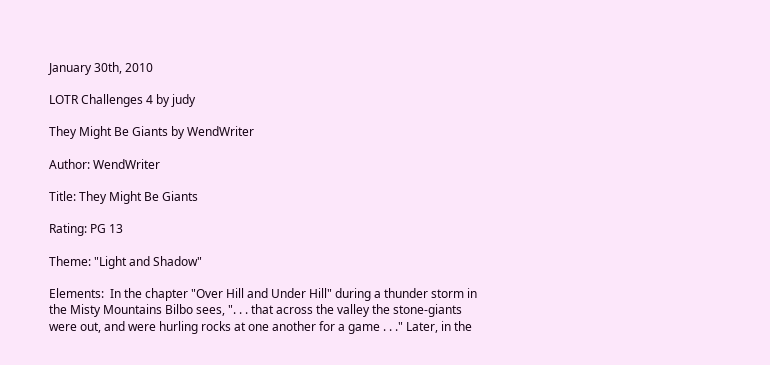January 30th, 2010

LOTR Challenges 4 by judy

They Might Be Giants by WendWriter

Author: WendWriter

Title: They Might Be Giants

Rating: PG 13

Theme: "Light and Shadow"

Elements:  In the chapter "Over Hill and Under Hill" during a thunder storm in the Misty Mountains Bilbo sees, ". . . that across the valley the stone-giants were out, and were hurling rocks at one another for a game . . ." Later, in the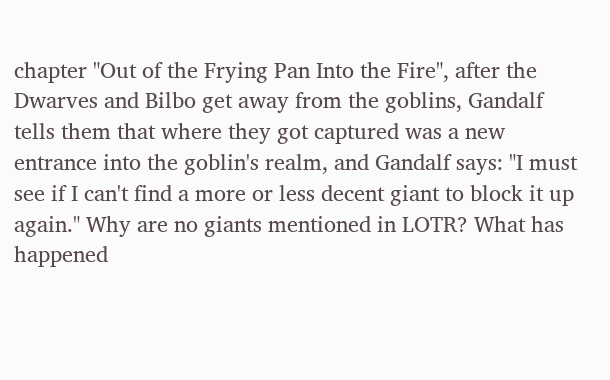chapter "Out of the Frying Pan Into the Fire", after the Dwarves and Bilbo get away from the goblins, Gandalf tells them that where they got captured was a new entrance into the goblin's realm, and Gandalf says: "I must see if I can't find a more or less decent giant to block it up again." Why are no giants mentioned in LOTR? What has happened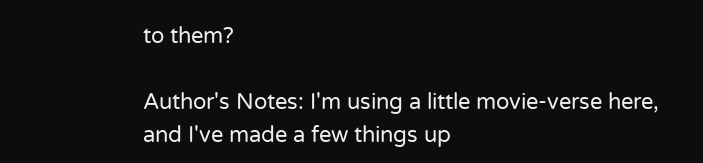to them?

Author's Notes: I'm using a little movie-verse here, and I've made a few things up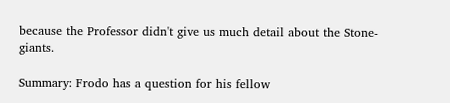because the Professor didn't give us much detail about the Stone-giants.

Summary: Frodo has a question for his fellow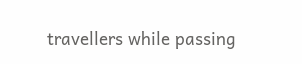travellers while passing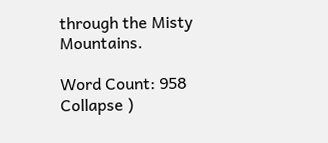through the Misty Mountains.

Word Count: 958
Collapse )